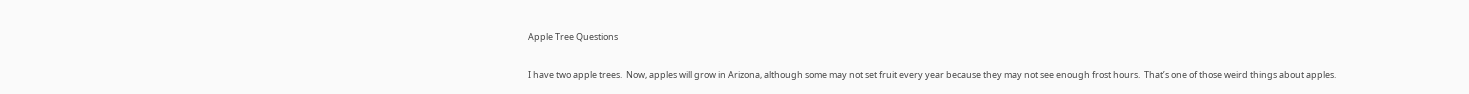Apple Tree Questions

I have two apple trees.  Now, apples will grow in Arizona, although some may not set fruit every year because they may not see enough frost hours.  That’s one of those weird things about apples.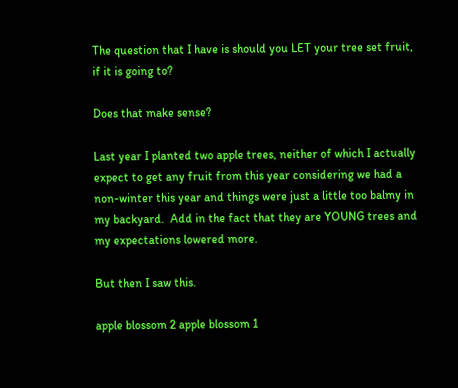The question that I have is should you LET your tree set fruit, if it is going to?

Does that make sense?

Last year I planted two apple trees, neither of which I actually expect to get any fruit from this year considering we had a non-winter this year and things were just a little too balmy in my backyard.  Add in the fact that they are YOUNG trees and my expectations lowered more.

But then I saw this.

apple blossom 2 apple blossom 1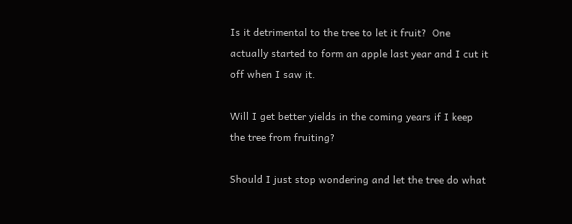Is it detrimental to the tree to let it fruit?  One actually started to form an apple last year and I cut it off when I saw it.

Will I get better yields in the coming years if I keep the tree from fruiting?

Should I just stop wondering and let the tree do what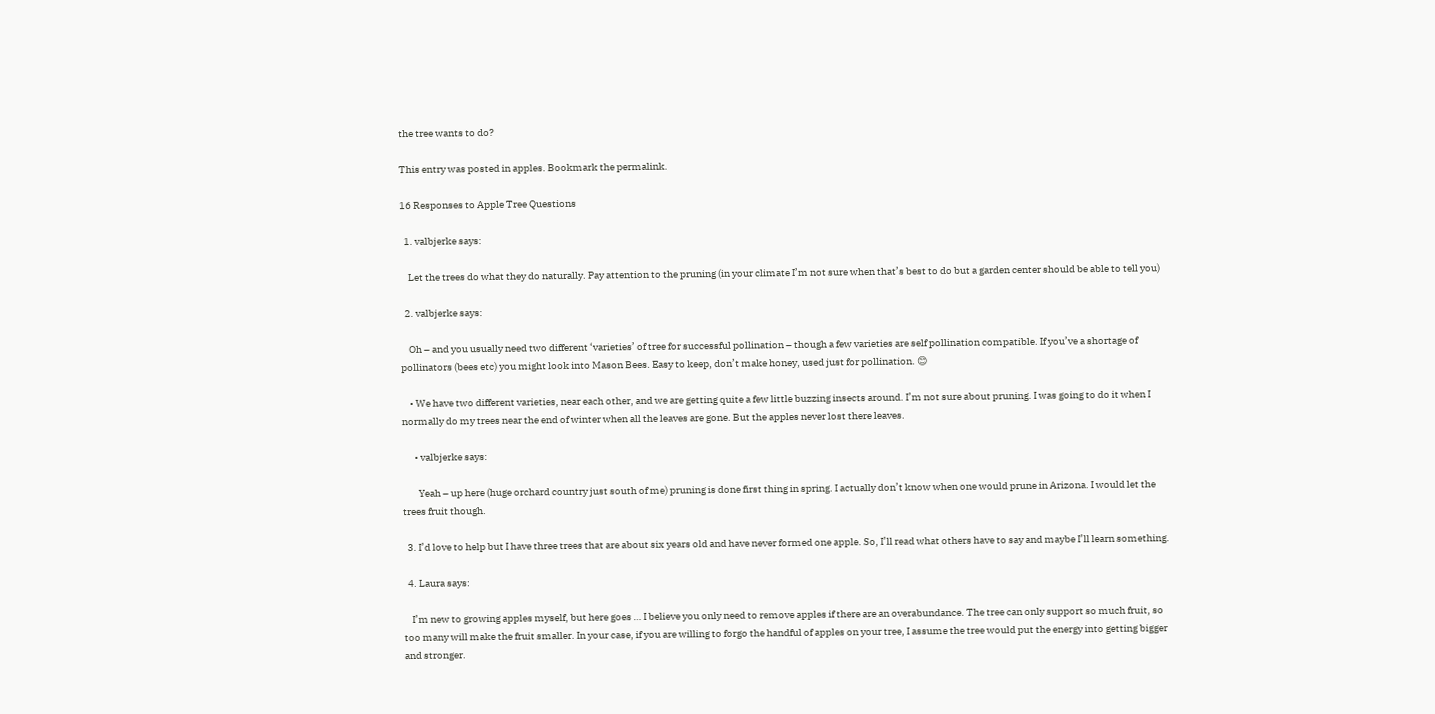the tree wants to do?

This entry was posted in apples. Bookmark the permalink.

16 Responses to Apple Tree Questions

  1. valbjerke says:

    Let the trees do what they do naturally. Pay attention to the pruning (in your climate I’m not sure when that’s best to do but a garden center should be able to tell you)

  2. valbjerke says:

    Oh – and you usually need two different ‘varieties’ of tree for successful pollination – though a few varieties are self pollination compatible. If you’ve a shortage of pollinators (bees etc) you might look into Mason Bees. Easy to keep, don’t make honey, used just for pollination. 😊

    • We have two different varieties, near each other, and we are getting quite a few little buzzing insects around. I’m not sure about pruning. I was going to do it when I normally do my trees near the end of winter when all the leaves are gone. But the apples never lost there leaves.

      • valbjerke says:

        Yeah – up here (huge orchard country just south of me) pruning is done first thing in spring. I actually don’t know when one would prune in Arizona. I would let the trees fruit though.

  3. I’d love to help but I have three trees that are about six years old and have never formed one apple. So, I’ll read what others have to say and maybe I’ll learn something.

  4. Laura says:

    I’m new to growing apples myself, but here goes … I believe you only need to remove apples if there are an overabundance. The tree can only support so much fruit, so too many will make the fruit smaller. In your case, if you are willing to forgo the handful of apples on your tree, I assume the tree would put the energy into getting bigger and stronger.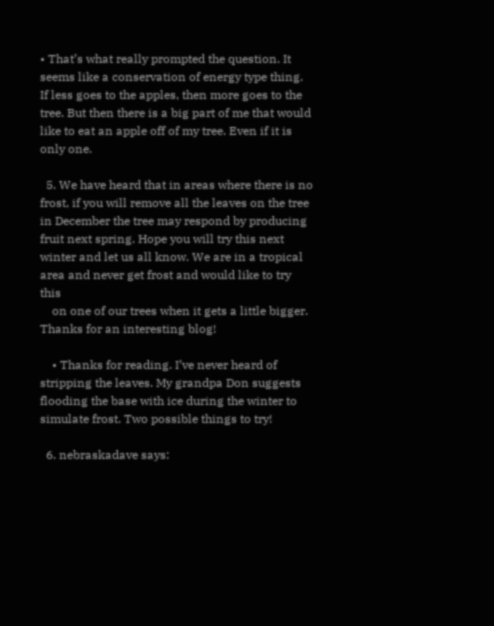• That’s what really prompted the question. It seems like a conservation of energy type thing. If less goes to the apples, then more goes to the tree. But then there is a big part of me that would like to eat an apple off of my tree. Even if it is only one.

  5. We have heard that in areas where there is no frost, if you will remove all the leaves on the tree in December the tree may respond by producing fruit next spring. Hope you will try this next winter and let us all know. We are in a tropical area and never get frost and would like to try this
    on one of our trees when it gets a little bigger. Thanks for an interesting blog!

    • Thanks for reading. I’ve never heard of stripping the leaves. My grandpa Don suggests flooding the base with ice during the winter to simulate frost. Two possible things to try!

  6. nebraskadave says: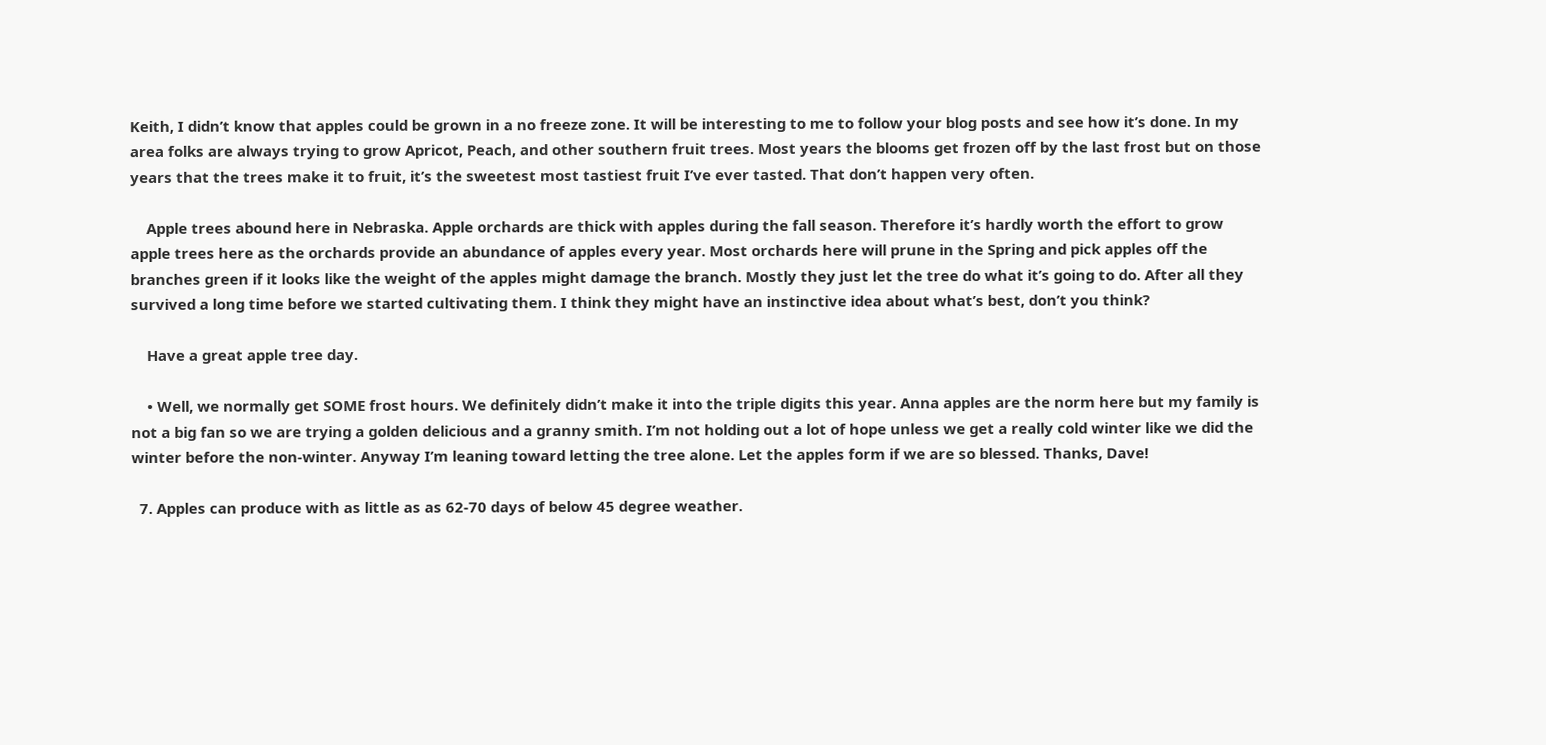Keith, I didn’t know that apples could be grown in a no freeze zone. It will be interesting to me to follow your blog posts and see how it’s done. In my area folks are always trying to grow Apricot, Peach, and other southern fruit trees. Most years the blooms get frozen off by the last frost but on those years that the trees make it to fruit, it’s the sweetest most tastiest fruit I’ve ever tasted. That don’t happen very often.

    Apple trees abound here in Nebraska. Apple orchards are thick with apples during the fall season. Therefore it’s hardly worth the effort to grow apple trees here as the orchards provide an abundance of apples every year. Most orchards here will prune in the Spring and pick apples off the branches green if it looks like the weight of the apples might damage the branch. Mostly they just let the tree do what it’s going to do. After all they survived a long time before we started cultivating them. I think they might have an instinctive idea about what’s best, don’t you think?

    Have a great apple tree day.

    • Well, we normally get SOME frost hours. We definitely didn’t make it into the triple digits this year. Anna apples are the norm here but my family is not a big fan so we are trying a golden delicious and a granny smith. I’m not holding out a lot of hope unless we get a really cold winter like we did the winter before the non-winter. Anyway I’m leaning toward letting the tree alone. Let the apples form if we are so blessed. Thanks, Dave!

  7. Apples can produce with as little as as 62-70 days of below 45 degree weather.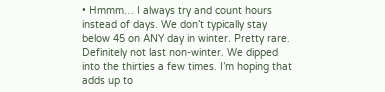• Hmmm… I always try and count hours instead of days. We don’t typically stay below 45 on ANY day in winter. Pretty rare. Definitely not last non-winter. We dipped into the thirties a few times. I’m hoping that adds up to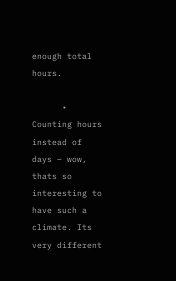enough total hours.

      • Counting hours instead of days – wow, thats so interesting to have such a climate. Its very different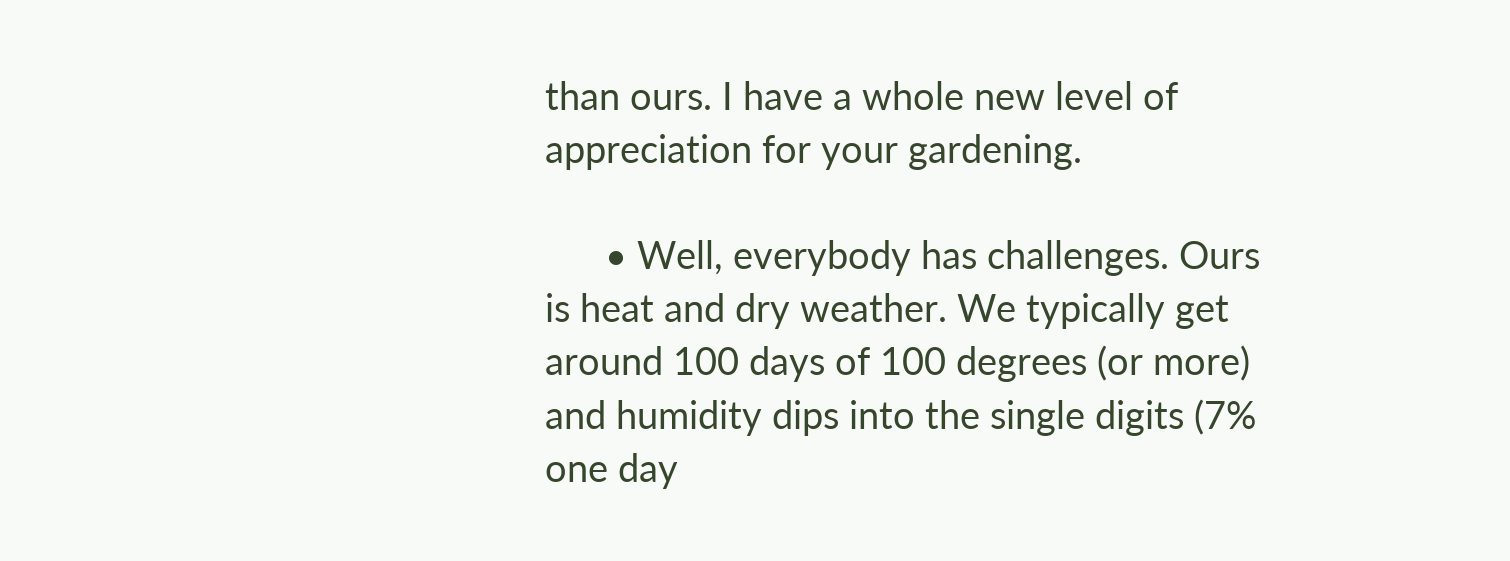than ours. I have a whole new level of appreciation for your gardening.

      • Well, everybody has challenges. Ours is heat and dry weather. We typically get around 100 days of 100 degrees (or more) and humidity dips into the single digits (7% one day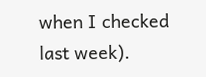when I checked last week).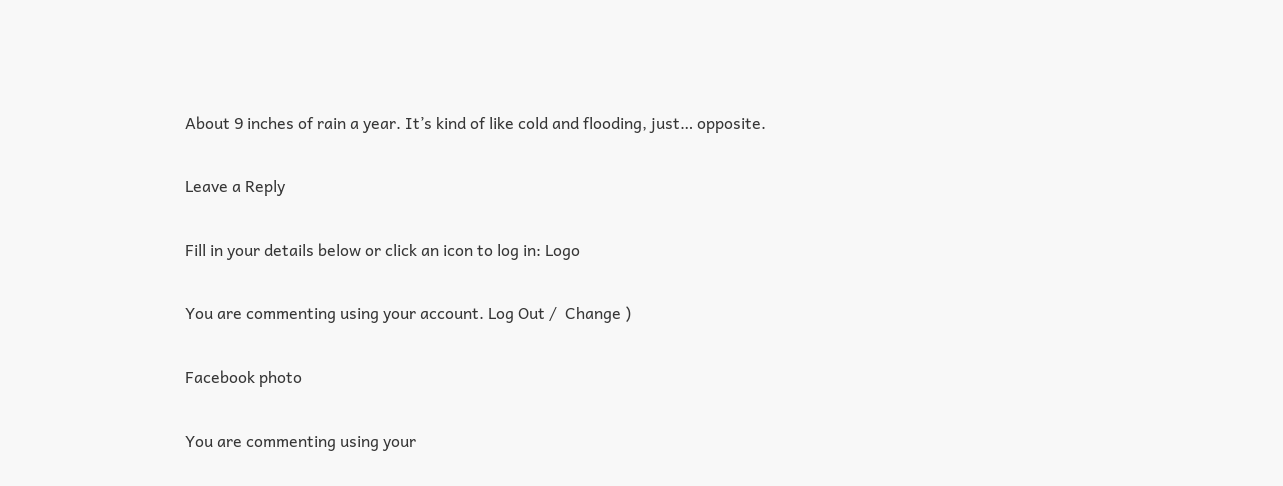About 9 inches of rain a year. It’s kind of like cold and flooding, just… opposite.

Leave a Reply

Fill in your details below or click an icon to log in: Logo

You are commenting using your account. Log Out /  Change )

Facebook photo

You are commenting using your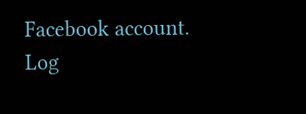Facebook account. Log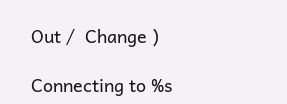Out /  Change )

Connecting to %s